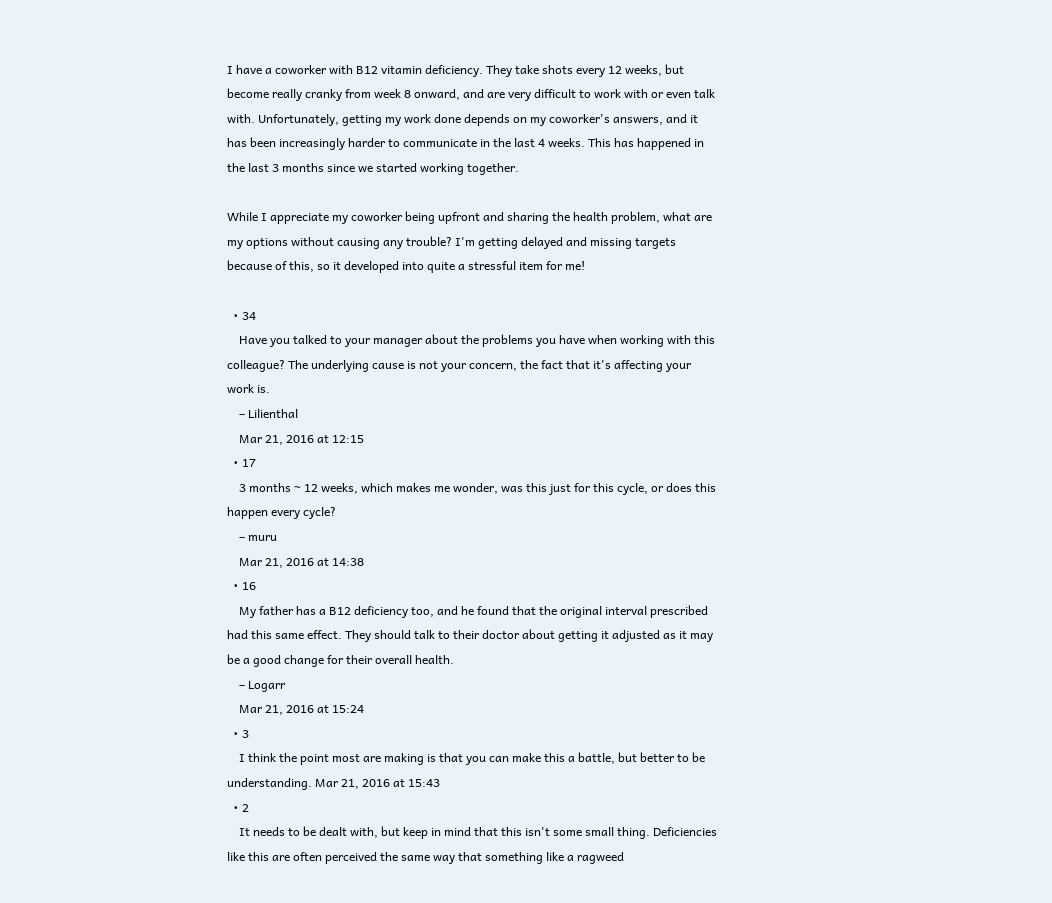I have a coworker with B12 vitamin deficiency. They take shots every 12 weeks, but become really cranky from week 8 onward, and are very difficult to work with or even talk with. Unfortunately, getting my work done depends on my coworker's answers, and it has been increasingly harder to communicate in the last 4 weeks. This has happened in the last 3 months since we started working together.

While I appreciate my coworker being upfront and sharing the health problem, what are my options without causing any trouble? I'm getting delayed and missing targets because of this, so it developed into quite a stressful item for me!

  • 34
    Have you talked to your manager about the problems you have when working with this colleague? The underlying cause is not your concern, the fact that it's affecting your work is.
    – Lilienthal
    Mar 21, 2016 at 12:15
  • 17
    3 months ~ 12 weeks, which makes me wonder, was this just for this cycle, or does this happen every cycle?
    – muru
    Mar 21, 2016 at 14:38
  • 16
    My father has a B12 deficiency too, and he found that the original interval prescribed had this same effect. They should talk to their doctor about getting it adjusted as it may be a good change for their overall health.
    – Logarr
    Mar 21, 2016 at 15:24
  • 3
    I think the point most are making is that you can make this a battle, but better to be understanding. Mar 21, 2016 at 15:43
  • 2
    It needs to be dealt with, but keep in mind that this isn't some small thing. Deficiencies like this are often perceived the same way that something like a ragweed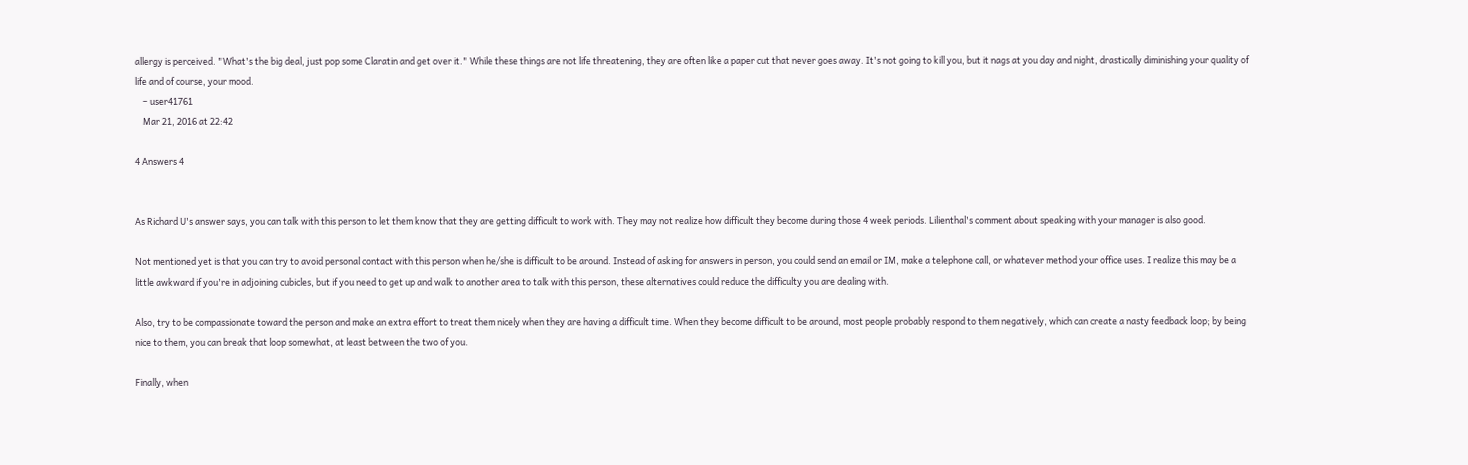allergy is perceived. "What's the big deal, just pop some Claratin and get over it." While these things are not life threatening, they are often like a paper cut that never goes away. It's not going to kill you, but it nags at you day and night, drastically diminishing your quality of life and of course, your mood.
    – user41761
    Mar 21, 2016 at 22:42

4 Answers 4


As Richard U's answer says, you can talk with this person to let them know that they are getting difficult to work with. They may not realize how difficult they become during those 4 week periods. Lilienthal's comment about speaking with your manager is also good.

Not mentioned yet is that you can try to avoid personal contact with this person when he/she is difficult to be around. Instead of asking for answers in person, you could send an email or IM, make a telephone call, or whatever method your office uses. I realize this may be a little awkward if you're in adjoining cubicles, but if you need to get up and walk to another area to talk with this person, these alternatives could reduce the difficulty you are dealing with.

Also, try to be compassionate toward the person and make an extra effort to treat them nicely when they are having a difficult time. When they become difficult to be around, most people probably respond to them negatively, which can create a nasty feedback loop; by being nice to them, you can break that loop somewhat, at least between the two of you.

Finally, when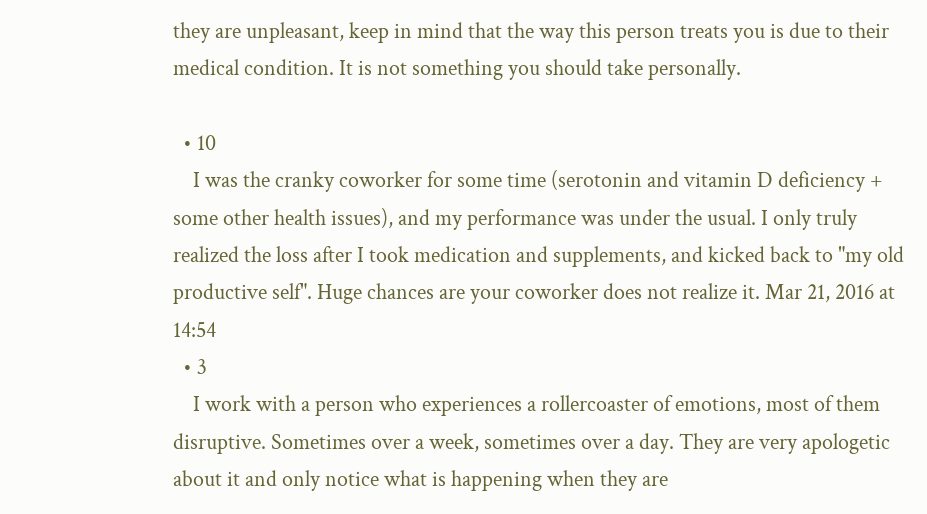they are unpleasant, keep in mind that the way this person treats you is due to their medical condition. It is not something you should take personally.

  • 10
    I was the cranky coworker for some time (serotonin and vitamin D deficiency + some other health issues), and my performance was under the usual. I only truly realized the loss after I took medication and supplements, and kicked back to "my old productive self". Huge chances are your coworker does not realize it. Mar 21, 2016 at 14:54
  • 3
    I work with a person who experiences a rollercoaster of emotions, most of them disruptive. Sometimes over a week, sometimes over a day. They are very apologetic about it and only notice what is happening when they are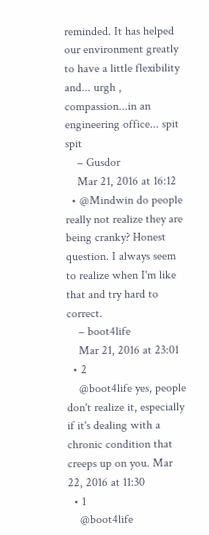reminded. It has helped our environment greatly to have a little flexibility and... urgh , compassion...in an engineering office... spit spit
    – Gusdor
    Mar 21, 2016 at 16:12
  • @Mindwin do people really not realize they are being cranky? Honest question. I always seem to realize when I'm like that and try hard to correct.
    – boot4life
    Mar 21, 2016 at 23:01
  • 2
    @boot4life yes, people don't realize it, especially if it's dealing with a chronic condition that creeps up on you. Mar 22, 2016 at 11:30
  • 1
    @boot4life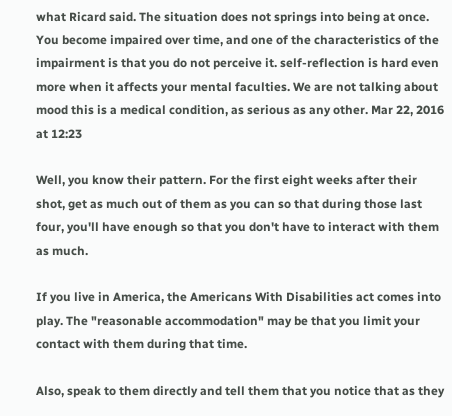what Ricard said. The situation does not springs into being at once. You become impaired over time, and one of the characteristics of the impairment is that you do not perceive it. self-reflection is hard even more when it affects your mental faculties. We are not talking about mood this is a medical condition, as serious as any other. Mar 22, 2016 at 12:23

Well, you know their pattern. For the first eight weeks after their shot, get as much out of them as you can so that during those last four, you'll have enough so that you don't have to interact with them as much.

If you live in America, the Americans With Disabilities act comes into play. The "reasonable accommodation" may be that you limit your contact with them during that time.

Also, speak to them directly and tell them that you notice that as they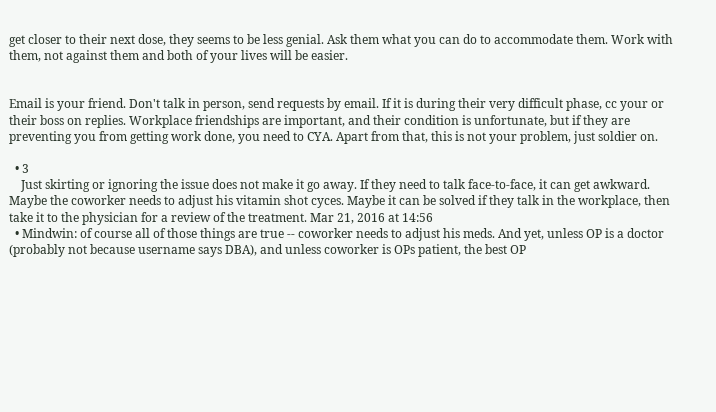get closer to their next dose, they seems to be less genial. Ask them what you can do to accommodate them. Work with them, not against them and both of your lives will be easier.


Email is your friend. Don't talk in person, send requests by email. If it is during their very difficult phase, cc your or their boss on replies. Workplace friendships are important, and their condition is unfortunate, but if they are preventing you from getting work done, you need to CYA. Apart from that, this is not your problem, just soldier on.

  • 3
    Just skirting or ignoring the issue does not make it go away. If they need to talk face-to-face, it can get awkward. Maybe the coworker needs to adjust his vitamin shot cyces. Maybe it can be solved if they talk in the workplace, then take it to the physician for a review of the treatment. Mar 21, 2016 at 14:56
  • Mindwin: of course all of those things are true -- coworker needs to adjust his meds. And yet, unless OP is a doctor (probably not because username says DBA), and unless coworker is OPs patient, the best OP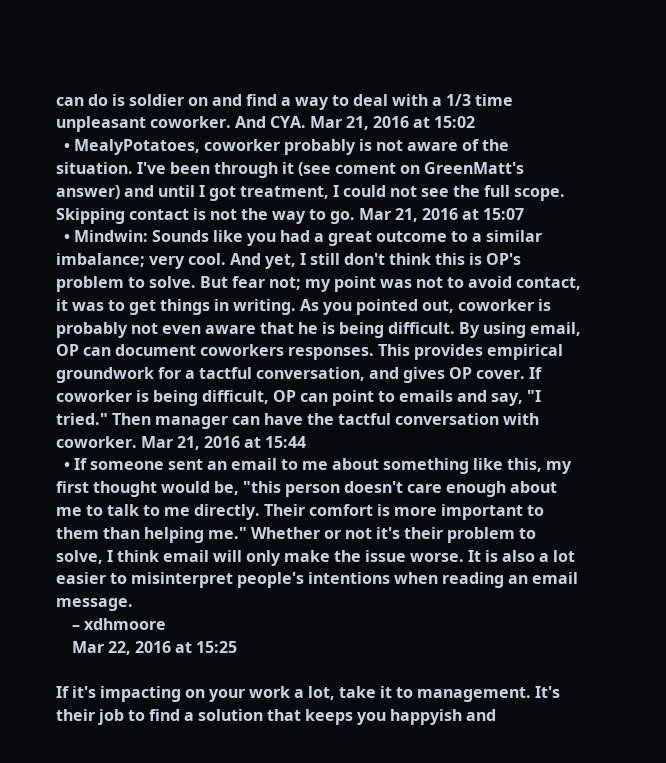can do is soldier on and find a way to deal with a 1/3 time unpleasant coworker. And CYA. Mar 21, 2016 at 15:02
  • MealyPotatoes, coworker probably is not aware of the situation. I've been through it (see coment on GreenMatt's answer) and until I got treatment, I could not see the full scope. Skipping contact is not the way to go. Mar 21, 2016 at 15:07
  • Mindwin: Sounds like you had a great outcome to a similar imbalance; very cool. And yet, I still don't think this is OP's problem to solve. But fear not; my point was not to avoid contact, it was to get things in writing. As you pointed out, coworker is probably not even aware that he is being difficult. By using email, OP can document coworkers responses. This provides empirical groundwork for a tactful conversation, and gives OP cover. If coworker is being difficult, OP can point to emails and say, "I tried." Then manager can have the tactful conversation with coworker. Mar 21, 2016 at 15:44
  • If someone sent an email to me about something like this, my first thought would be, "this person doesn't care enough about me to talk to me directly. Their comfort is more important to them than helping me." Whether or not it's their problem to solve, I think email will only make the issue worse. It is also a lot easier to misinterpret people's intentions when reading an email message.
    – xdhmoore
    Mar 22, 2016 at 15:25

If it's impacting on your work a lot, take it to management. It's their job to find a solution that keeps you happyish and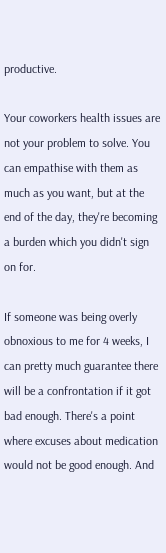productive.

Your coworkers health issues are not your problem to solve. You can empathise with them as much as you want, but at the end of the day, they're becoming a burden which you didn't sign on for.

If someone was being overly obnoxious to me for 4 weeks, I can pretty much guarantee there will be a confrontation if it got bad enough. There's a point where excuses about medication would not be good enough. And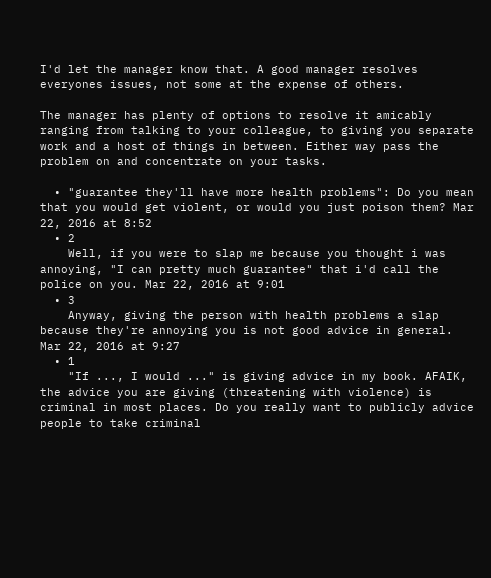I'd let the manager know that. A good manager resolves everyones issues, not some at the expense of others.

The manager has plenty of options to resolve it amicably ranging from talking to your colleague, to giving you separate work and a host of things in between. Either way pass the problem on and concentrate on your tasks.

  • "guarantee they'll have more health problems": Do you mean that you would get violent, or would you just poison them? Mar 22, 2016 at 8:52
  • 2
    Well, if you were to slap me because you thought i was annoying, "I can pretty much guarantee" that i'd call the police on you. Mar 22, 2016 at 9:01
  • 3
    Anyway, giving the person with health problems a slap because they're annoying you is not good advice in general. Mar 22, 2016 at 9:27
  • 1
    "If ..., I would ..." is giving advice in my book. AFAIK, the advice you are giving (threatening with violence) is criminal in most places. Do you really want to publicly advice people to take criminal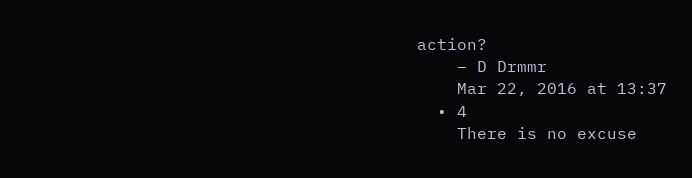action?
    – D Drmmr
    Mar 22, 2016 at 13:37
  • 4
    There is no excuse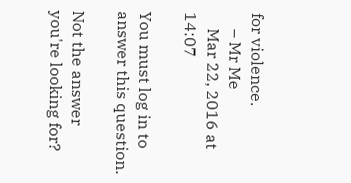for violence.
    – Mr Me
    Mar 22, 2016 at 14:07

You must log in to answer this question.

Not the answer you're looking for?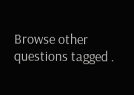Browse other questions tagged .